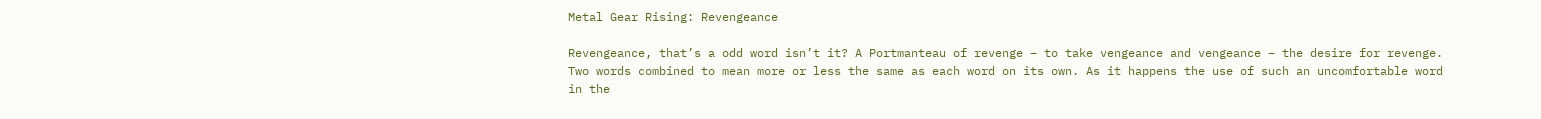Metal Gear Rising: Revengeance

Revengeance, that’s a odd word isn’t it? A Portmanteau of revenge – to take vengeance and vengeance – the desire for revenge.  Two words combined to mean more or less the same as each word on its own. As it happens the use of such an uncomfortable word in the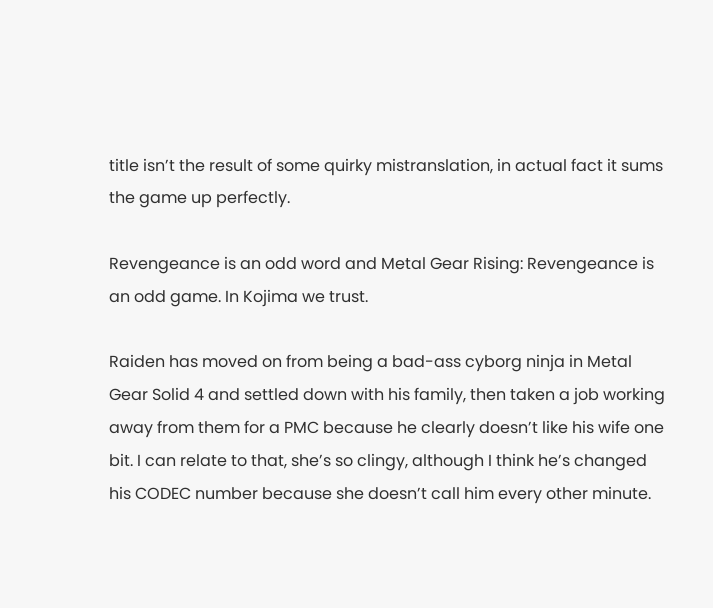title isn’t the result of some quirky mistranslation, in actual fact it sums the game up perfectly.

Revengeance is an odd word and Metal Gear Rising: Revengeance is an odd game. In Kojima we trust.

Raiden has moved on from being a bad-ass cyborg ninja in Metal Gear Solid 4 and settled down with his family, then taken a job working away from them for a PMC because he clearly doesn’t like his wife one bit. I can relate to that, she’s so clingy, although I think he’s changed his CODEC number because she doesn’t call him every other minute.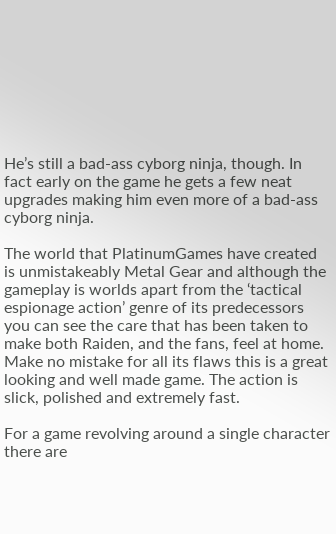He’s still a bad-ass cyborg ninja, though. In fact early on the game he gets a few neat upgrades making him even more of a bad-ass cyborg ninja.

The world that PlatinumGames have created is unmistakeably Metal Gear and although the gameplay is worlds apart from the ‘tactical espionage action’ genre of its predecessors you can see the care that has been taken to make both Raiden, and the fans, feel at home. Make no mistake for all its flaws this is a great looking and well made game. The action is slick, polished and extremely fast.

For a game revolving around a single character there are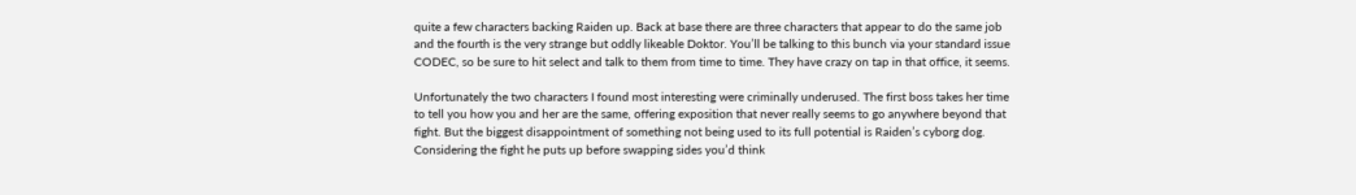quite a few characters backing Raiden up. Back at base there are three characters that appear to do the same job and the fourth is the very strange but oddly likeable Doktor. You’ll be talking to this bunch via your standard issue CODEC, so be sure to hit select and talk to them from time to time. They have crazy on tap in that office, it seems.

Unfortunately the two characters I found most interesting were criminally underused. The first boss takes her time to tell you how you and her are the same, offering exposition that never really seems to go anywhere beyond that fight. But the biggest disappointment of something not being used to its full potential is Raiden’s cyborg dog. Considering the fight he puts up before swapping sides you’d think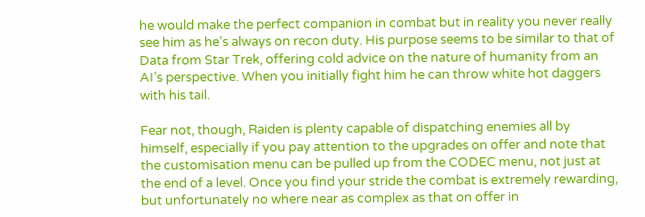he would make the perfect companion in combat but in reality you never really see him as he’s always on recon duty. His purpose seems to be similar to that of Data from Star Trek, offering cold advice on the nature of humanity from an AI’s perspective. When you initially fight him he can throw white hot daggers with his tail.

Fear not, though, Raiden is plenty capable of dispatching enemies all by himself, especially if you pay attention to the upgrades on offer and note that the customisation menu can be pulled up from the CODEC menu, not just at the end of a level. Once you find your stride the combat is extremely rewarding, but unfortunately no where near as complex as that on offer in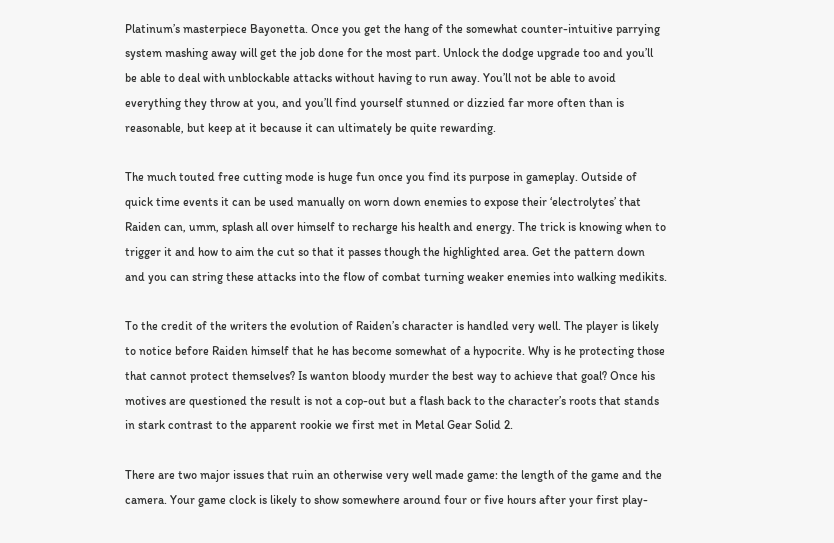Platinum’s masterpiece Bayonetta. Once you get the hang of the somewhat counter-intuitive parrying system mashing away will get the job done for the most part. Unlock the dodge upgrade too and you’ll be able to deal with unblockable attacks without having to run away. You’ll not be able to avoid everything they throw at you, and you’ll find yourself stunned or dizzied far more often than is reasonable, but keep at it because it can ultimately be quite rewarding.

The much touted free cutting mode is huge fun once you find its purpose in gameplay. Outside of quick time events it can be used manually on worn down enemies to expose their ‘electrolytes’ that Raiden can, umm, splash all over himself to recharge his health and energy. The trick is knowing when to trigger it and how to aim the cut so that it passes though the highlighted area. Get the pattern down and you can string these attacks into the flow of combat turning weaker enemies into walking medikits.

To the credit of the writers the evolution of Raiden’s character is handled very well. The player is likely to notice before Raiden himself that he has become somewhat of a hypocrite. Why is he protecting those that cannot protect themselves? Is wanton bloody murder the best way to achieve that goal? Once his motives are questioned the result is not a cop-out but a flash back to the character’s roots that stands in stark contrast to the apparent rookie we first met in Metal Gear Solid 2.

There are two major issues that ruin an otherwise very well made game: the length of the game and the camera. Your game clock is likely to show somewhere around four or five hours after your first play-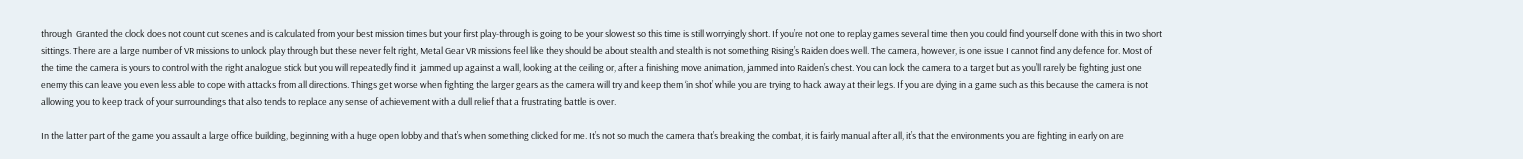through  Granted the clock does not count cut scenes and is calculated from your best mission times but your first play-through is going to be your slowest so this time is still worryingly short. If you’re not one to replay games several time then you could find yourself done with this in two short sittings. There are a large number of VR missions to unlock play through but these never felt right, Metal Gear VR missions feel like they should be about stealth and stealth is not something Rising’s Raiden does well. The camera, however, is one issue I cannot find any defence for. Most of the time the camera is yours to control with the right analogue stick but you will repeatedly find it  jammed up against a wall, looking at the ceiling or, after a finishing move animation, jammed into Raiden’s chest. You can lock the camera to a target but as you’ll rarely be fighting just one enemy this can leave you even less able to cope with attacks from all directions. Things get worse when fighting the larger gears as the camera will try and keep them ‘in shot’ while you are trying to hack away at their legs. If you are dying in a game such as this because the camera is not allowing you to keep track of your surroundings that also tends to replace any sense of achievement with a dull relief that a frustrating battle is over.

In the latter part of the game you assault a large office building, beginning with a huge open lobby and that’s when something clicked for me. It’s not so much the camera that’s breaking the combat, it is fairly manual after all, it’s that the environments you are fighting in early on are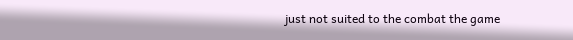just not suited to the combat the game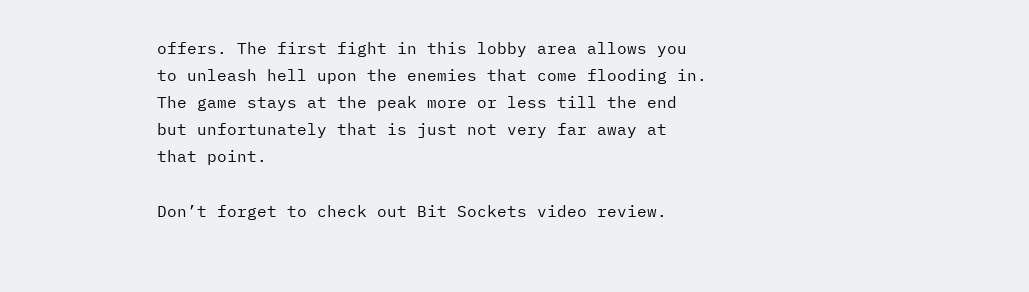offers. The first fight in this lobby area allows you to unleash hell upon the enemies that come flooding in. The game stays at the peak more or less till the end but unfortunately that is just not very far away at that point.

Don’t forget to check out Bit Sockets video review.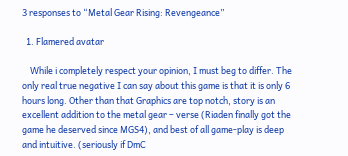3 responses to “Metal Gear Rising: Revengeance”

  1. Flamered avatar

    While i completely respect your opinion, I must beg to differ. The only real true negative I can say about this game is that it is only 6 hours long. Other than that Graphics are top notch, story is an excellent addition to the metal gear – verse (Riaden finally got the game he deserved since MGS4), and best of all game-play is deep and intuitive. (seriously if DmC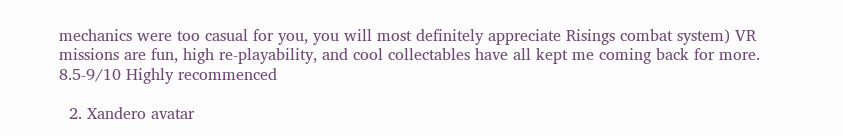mechanics were too casual for you, you will most definitely appreciate Risings combat system) VR missions are fun, high re-playability, and cool collectables have all kept me coming back for more. 8.5-9/10 Highly recommenced

  2. Xandero avatar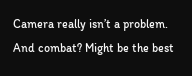Camera really isn’t a problem. And combat? Might be the best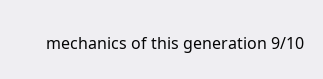mechanics of this generation 9/10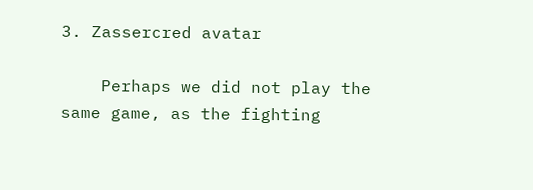3. Zassercred avatar

    Perhaps we did not play the same game, as the fighting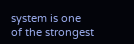system is one of the strongest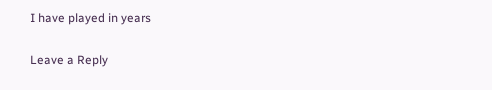I have played in years

Leave a Reply